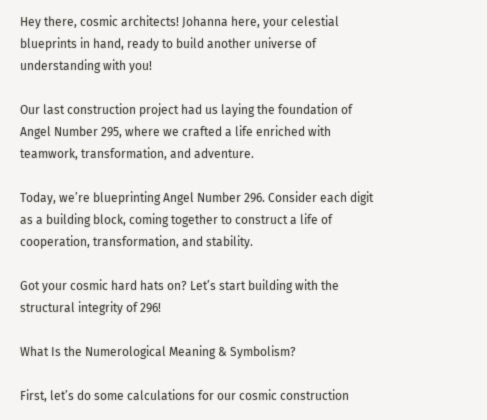Hey there, cosmic architects! Johanna here, your celestial blueprints in hand, ready to build another universe of understanding with you!

Our last construction project had us laying the foundation of Angel Number 295, where we crafted a life enriched with teamwork, transformation, and adventure.

Today, we’re blueprinting Angel Number 296. Consider each digit as a building block, coming together to construct a life of cooperation, transformation, and stability.

Got your cosmic hard hats on? Let’s start building with the structural integrity of 296!

What Is the Numerological Meaning & Symbolism?

First, let’s do some calculations for our cosmic construction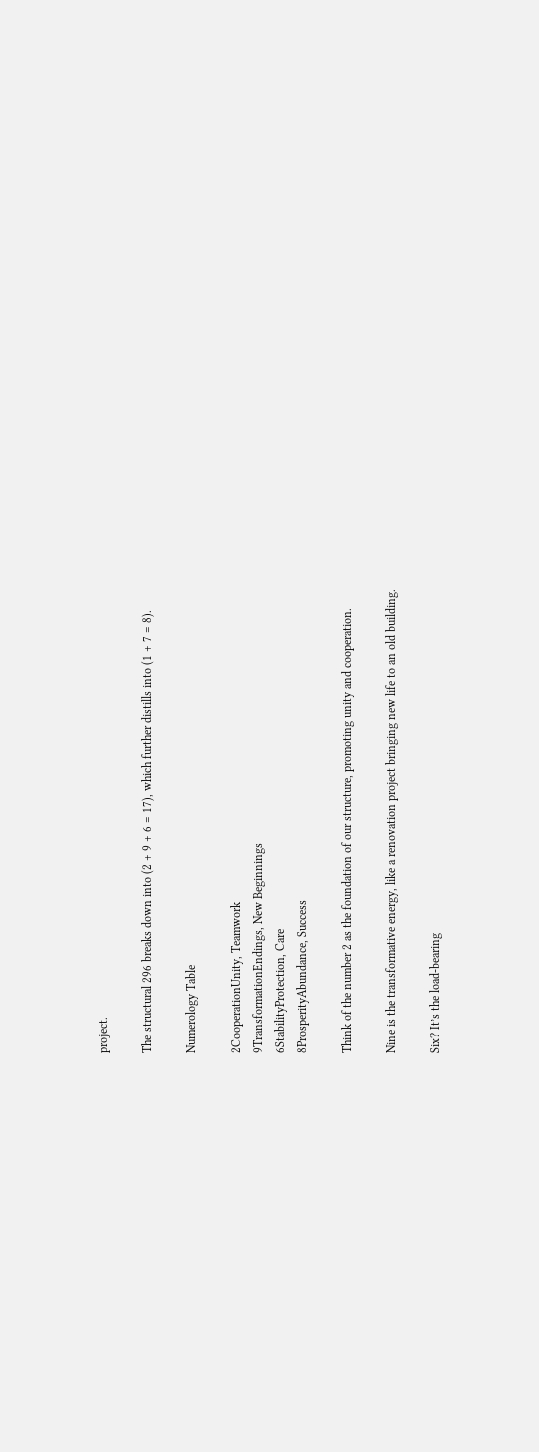project.

The structural 296 breaks down into (2 + 9 + 6 = 17), which further distills into (1 + 7 = 8).

Numerology Table

2CooperationUnity, Teamwork
9TransformationEndings, New Beginnings
6StabilityProtection, Care
8ProsperityAbundance, Success

Think of the number 2 as the foundation of our structure, promoting unity and cooperation.

Nine is the transformative energy, like a renovation project bringing new life to an old building.

Six? It’s the load-bearing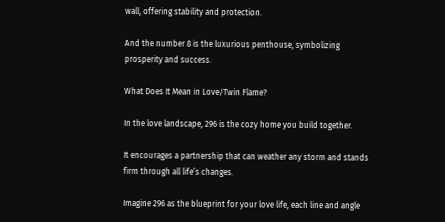wall, offering stability and protection.

And the number 8 is the luxurious penthouse, symbolizing prosperity and success.

What Does It Mean in Love/Twin Flame?

In the love landscape, 296 is the cozy home you build together.

It encourages a partnership that can weather any storm and stands firm through all life’s changes.

Imagine 296 as the blueprint for your love life, each line and angle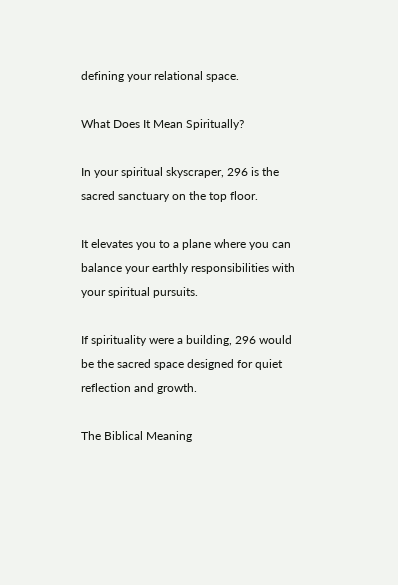defining your relational space.

What Does It Mean Spiritually?

In your spiritual skyscraper, 296 is the sacred sanctuary on the top floor.

It elevates you to a plane where you can balance your earthly responsibilities with your spiritual pursuits.

If spirituality were a building, 296 would be the sacred space designed for quiet reflection and growth.

The Biblical Meaning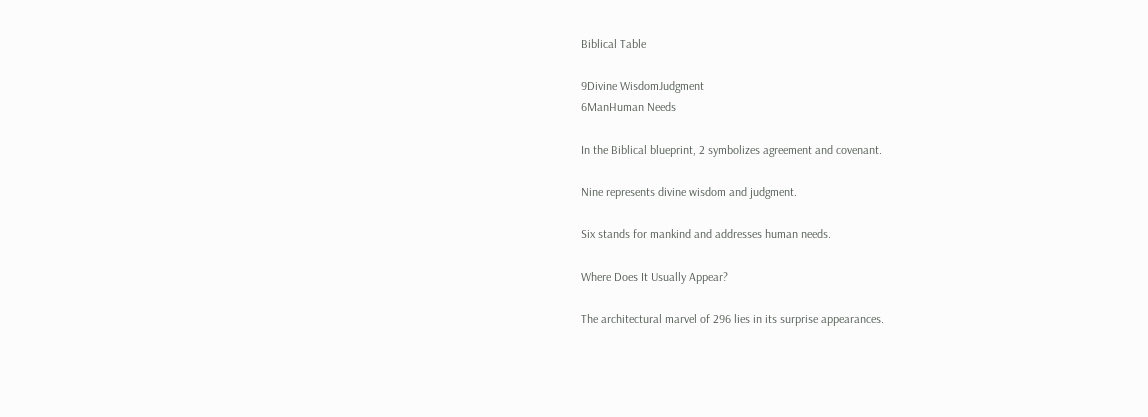Biblical Table

9Divine WisdomJudgment
6ManHuman Needs

In the Biblical blueprint, 2 symbolizes agreement and covenant.

Nine represents divine wisdom and judgment.

Six stands for mankind and addresses human needs.

Where Does It Usually Appear?

The architectural marvel of 296 lies in its surprise appearances.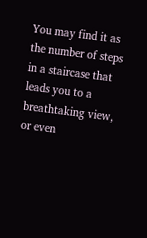You may find it as the number of steps in a staircase that leads you to a breathtaking view, or even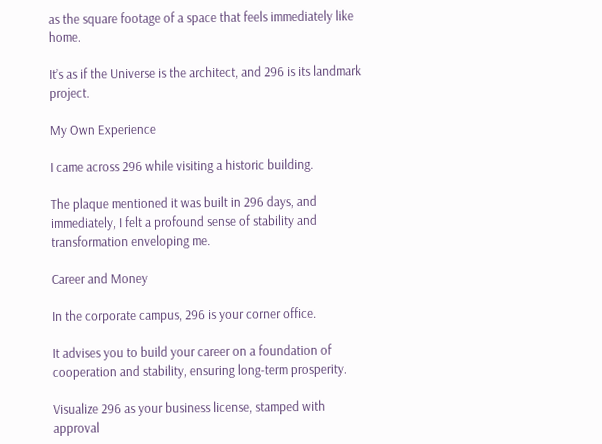as the square footage of a space that feels immediately like home.

It’s as if the Universe is the architect, and 296 is its landmark project.

My Own Experience

I came across 296 while visiting a historic building.

The plaque mentioned it was built in 296 days, and immediately, I felt a profound sense of stability and transformation enveloping me.

Career and Money

In the corporate campus, 296 is your corner office.

It advises you to build your career on a foundation of cooperation and stability, ensuring long-term prosperity.

Visualize 296 as your business license, stamped with approval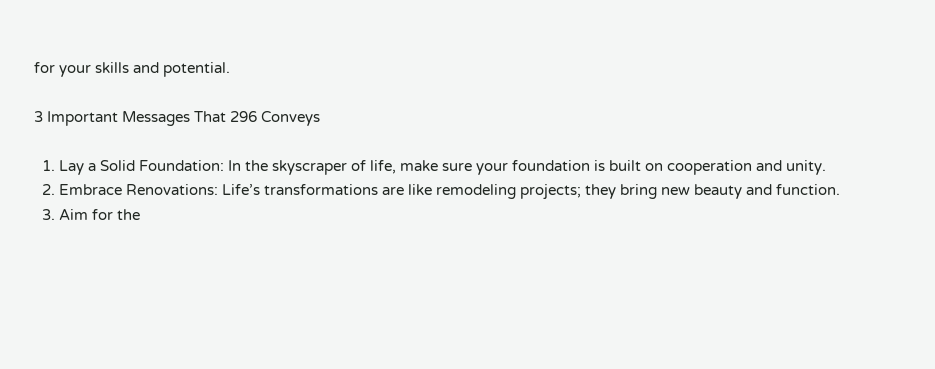for your skills and potential.

3 Important Messages That 296 Conveys

  1. Lay a Solid Foundation: In the skyscraper of life, make sure your foundation is built on cooperation and unity.
  2. Embrace Renovations: Life’s transformations are like remodeling projects; they bring new beauty and function.
  3. Aim for the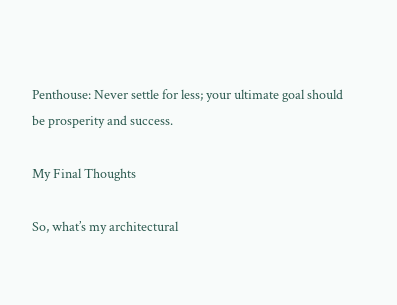Penthouse: Never settle for less; your ultimate goal should be prosperity and success.

My Final Thoughts

So, what’s my architectural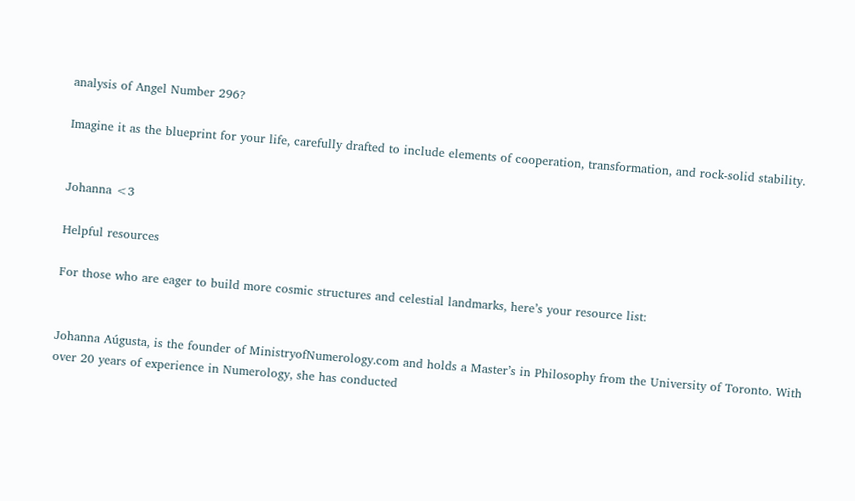analysis of Angel Number 296?

Imagine it as the blueprint for your life, carefully drafted to include elements of cooperation, transformation, and rock-solid stability.


Johanna <3

Helpful resources

For those who are eager to build more cosmic structures and celestial landmarks, here’s your resource list:


Johanna Aúgusta, is the founder of MinistryofNumerology.com and holds a Master’s in Philosophy from the University of Toronto. With over 20 years of experience in Numerology, she has conducted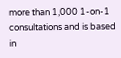more than 1,000 1-on-1 consultations and is based in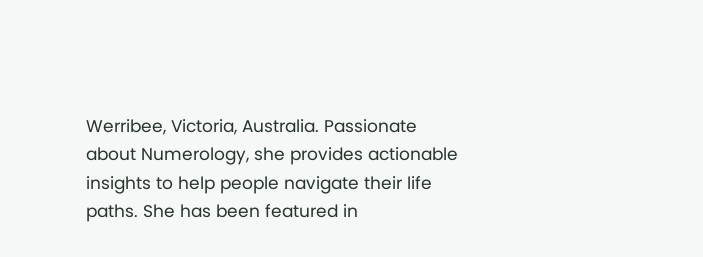Werribee, Victoria, Australia. Passionate about Numerology, she provides actionable insights to help people navigate their life paths. She has been featured in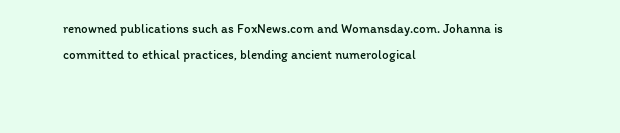renowned publications such as FoxNews.com and Womansday.com. Johanna is committed to ethical practices, blending ancient numerological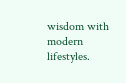wisdom with modern lifestyles.